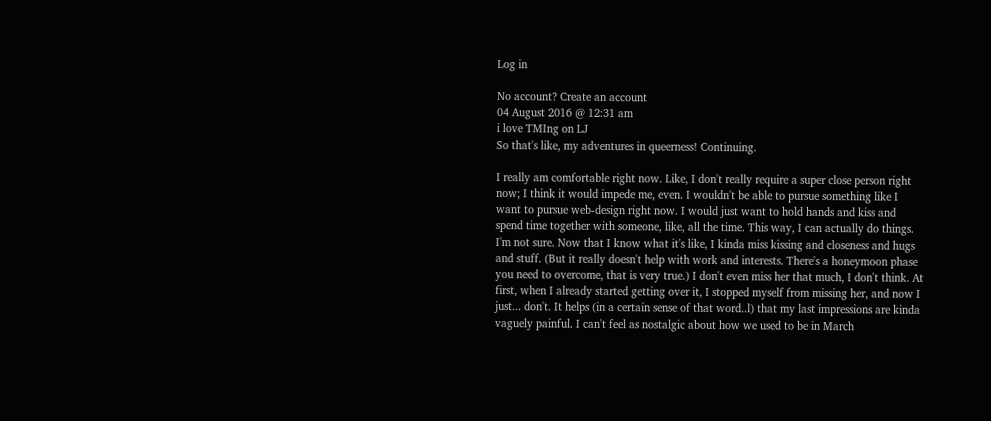Log in

No account? Create an account
04 August 2016 @ 12:31 am
i love TMIng on LJ
So that's like, my adventures in queerness! Continuing.

I really am comfortable right now. Like, I don't really require a super close person right now; I think it would impede me, even. I wouldn't be able to pursue something like I want to pursue web-design right now. I would just want to hold hands and kiss and spend time together with someone, like, all the time. This way, I can actually do things.
I'm not sure. Now that I know what it's like, I kinda miss kissing and closeness and hugs and stuff. (But it really doesn't help with work and interests. There's a honeymoon phase you need to overcome, that is very true.) I don't even miss her that much, I don't think. At first, when I already started getting over it, I stopped myself from missing her, and now I just... don't. It helps (in a certain sense of that word..l) that my last impressions are kinda vaguely painful. I can't feel as nostalgic about how we used to be in March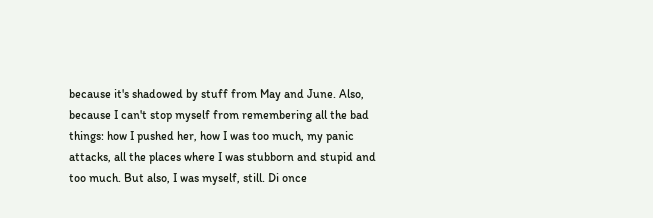because it's shadowed by stuff from May and June. Also, because I can't stop myself from remembering all the bad things: how I pushed her, how I was too much, my panic attacks, all the places where I was stubborn and stupid and too much. But also, I was myself, still. Di once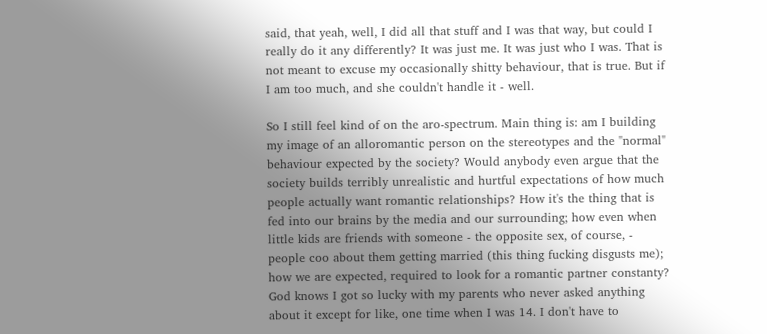said, that yeah, well, I did all that stuff and I was that way, but could I really do it any differently? It was just me. It was just who I was. That is not meant to excuse my occasionally shitty behaviour, that is true. But if I am too much, and she couldn't handle it - well.

So I still feel kind of on the aro-spectrum. Main thing is: am I building my image of an alloromantic person on the stereotypes and the "normal" behaviour expected by the society? Would anybody even argue that the society builds terribly unrealistic and hurtful expectations of how much people actually want romantic relationships? How it's the thing that is fed into our brains by the media and our surrounding; how even when little kids are friends with someone - the opposite sex, of course, - people coo about them getting married (this thing fucking disgusts me); how we are expected, required to look for a romantic partner constanty? God knows I got so lucky with my parents who never asked anything about it except for like, one time when I was 14. I don't have to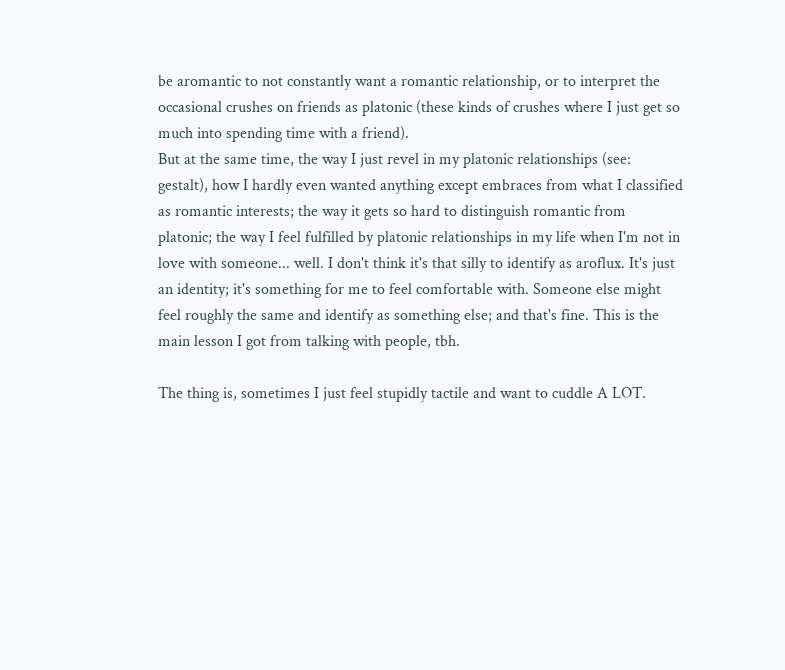be aromantic to not constantly want a romantic relationship, or to interpret the occasional crushes on friends as platonic (these kinds of crushes where I just get so much into spending time with a friend).
But at the same time, the way I just revel in my platonic relationships (see: gestalt), how I hardly even wanted anything except embraces from what I classified as romantic interests; the way it gets so hard to distinguish romantic from platonic; the way I feel fulfilled by platonic relationships in my life when I'm not in love with someone... well. I don't think it's that silly to identify as aroflux. It's just an identity; it's something for me to feel comfortable with. Someone else might feel roughly the same and identify as something else; and that's fine. This is the main lesson I got from talking with people, tbh.

The thing is, sometimes I just feel stupidly tactile and want to cuddle A LOT.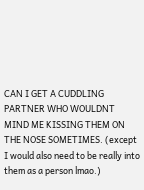CAN I GET A CUDDLING PARTNER WHO WOULDNT MIND ME KISSING THEM ON THE NOSE SOMETIMES. (except I would also need to be really into them as a person lmao.)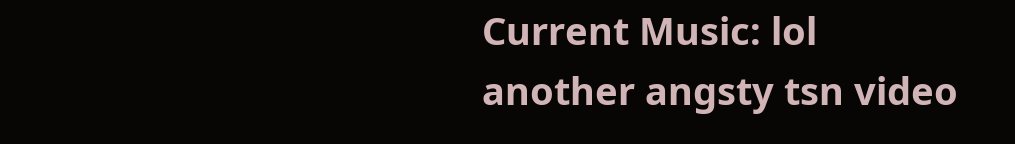Current Music: lol another angsty tsn video